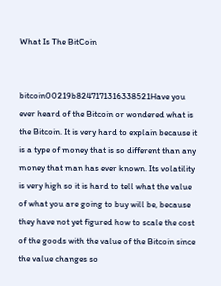What Is The BitCoin


bitcoin00219b8247171316338521Have you ever heard of the Bitcoin or wondered what is the Bitcoin. It is very hard to explain because it is a type of money that is so different than any money that man has ever known. Its volatility is very high so it is hard to tell what the value of what you are going to buy will be, because they have not yet figured how to scale the cost of the goods with the value of the Bitcoin since the value changes so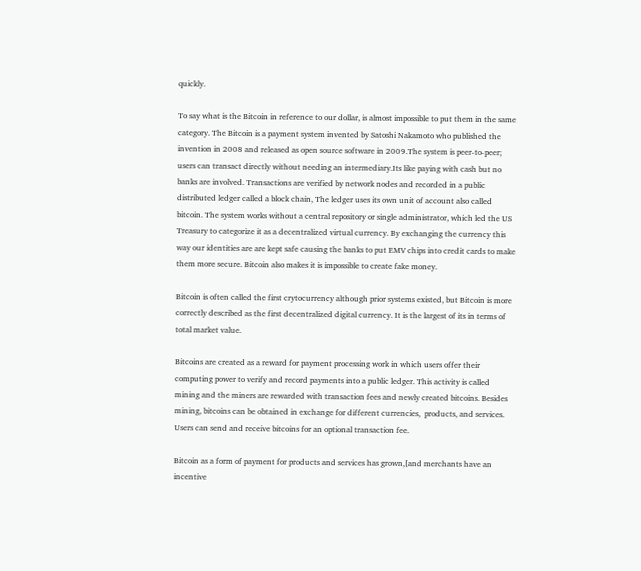quickly.

To say what is the Bitcoin in reference to our dollar, is almost impossible to put them in the same category. The Bitcoin is a payment system invented by Satoshi Nakamoto who published the invention in 2008 and released as open source software in 2009.The system is peer-to-peer; users can transact directly without needing an intermediary.Its like paying with cash but no banks are involved. Transactions are verified by network nodes and recorded in a public distributed ledger called a block chain, The ledger uses its own unit of account also called bitcoin. The system works without a central repository or single administrator, which led the US Treasury to categorize it as a decentralized virtual currency. By exchanging the currency this way our identities are are kept safe causing the banks to put EMV chips into credit cards to make them more secure. Bitcoin also makes it is impossible to create fake money.

Bitcoin is often called the first crytocurrency although prior systems existed, but Bitcoin is more correctly described as the first decentralized digital currency. It is the largest of its in terms of total market value.

Bitcoins are created as a reward for payment processing work in which users offer their computing power to verify and record payments into a public ledger. This activity is called mining and the miners are rewarded with transaction fees and newly created bitcoins. Besides mining, bitcoins can be obtained in exchange for different currencies,  products, and services. Users can send and receive bitcoins for an optional transaction fee.

Bitcoin as a form of payment for products and services has grown,[and merchants have an incentive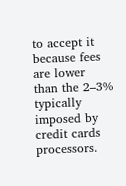to accept it because fees are lower than the 2–3% typically imposed by credit cards processors.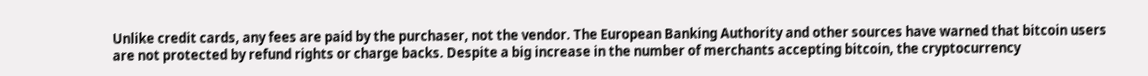Unlike credit cards, any fees are paid by the purchaser, not the vendor. The European Banking Authority and other sources have warned that bitcoin users are not protected by refund rights or charge backs. Despite a big increase in the number of merchants accepting bitcoin, the cryptocurrency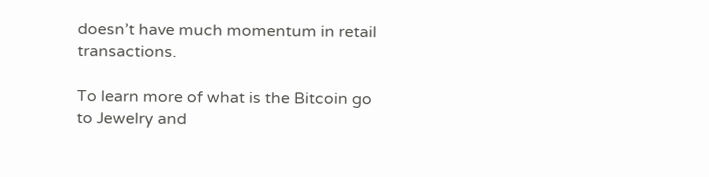doesn’t have much momentum in retail transactions.

To learn more of what is the Bitcoin go to Jewelry and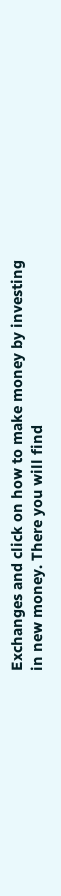Exchanges and click on how to make money by investing in new money. There you will find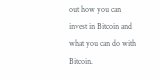out how you can invest in Bitcoin and what you can do with Bitcoin.